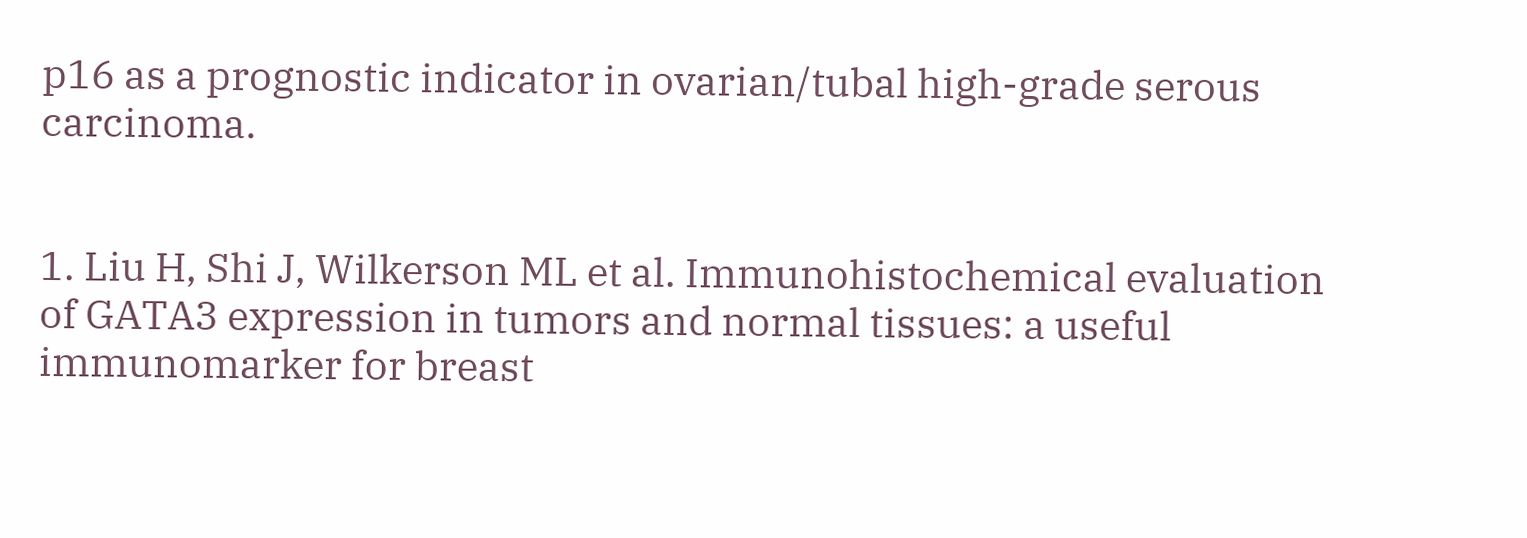p16 as a prognostic indicator in ovarian/tubal high-grade serous carcinoma.


1. Liu H, Shi J, Wilkerson ML et al. Immunohistochemical evaluation of GATA3 expression in tumors and normal tissues: a useful immunomarker for breast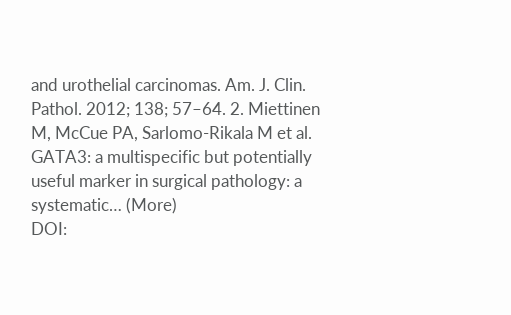and urothelial carcinomas. Am. J. Clin. Pathol. 2012; 138; 57–64. 2. Miettinen M, McCue PA, Sarlomo-Rikala M et al. GATA3: a multispecific but potentially useful marker in surgical pathology: a systematic… (More)
DOI: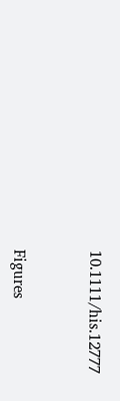10.1111/his.12777


Figures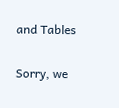and Tables

Sorry, we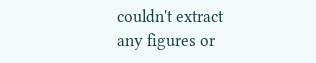couldn't extract any figures or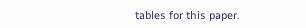tables for this paper.